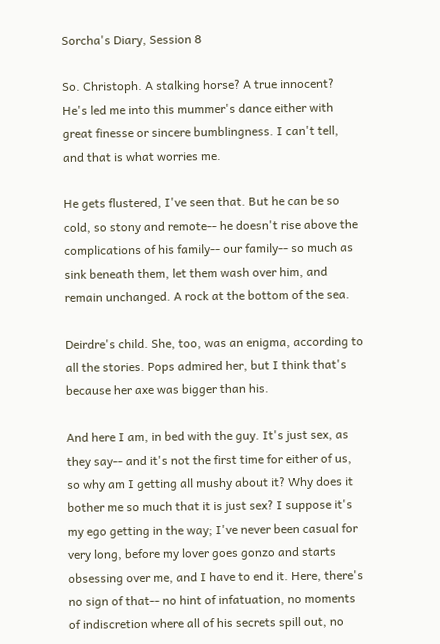Sorcha's Diary, Session 8

So. Christoph. A stalking horse? A true innocent? He's led me into this mummer's dance either with great finesse or sincere bumblingness. I can't tell, and that is what worries me.

He gets flustered, I've seen that. But he can be so cold, so stony and remote-- he doesn't rise above the complications of his family-- our family-- so much as sink beneath them, let them wash over him, and remain unchanged. A rock at the bottom of the sea.

Deirdre's child. She, too, was an enigma, according to all the stories. Pops admired her, but I think that's because her axe was bigger than his.

And here I am, in bed with the guy. It's just sex, as they say-- and it's not the first time for either of us, so why am I getting all mushy about it? Why does it bother me so much that it is just sex? I suppose it's my ego getting in the way; I've never been casual for very long, before my lover goes gonzo and starts obsessing over me, and I have to end it. Here, there's no sign of that-- no hint of infatuation, no moments of indiscretion where all of his secrets spill out, no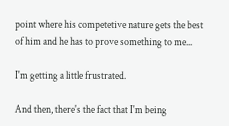point where his competetive nature gets the best of him and he has to prove something to me...

I'm getting a little frustrated.

And then, there's the fact that I'm being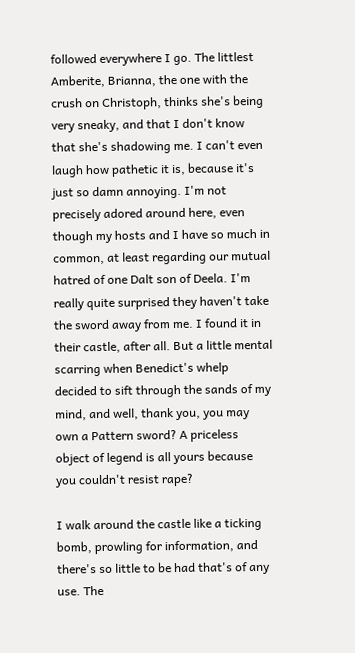followed everywhere I go. The littlest Amberite, Brianna, the one with the crush on Christoph, thinks she's being very sneaky, and that I don't know that she's shadowing me. I can't even laugh how pathetic it is, because it's just so damn annoying. I'm not precisely adored around here, even though my hosts and I have so much in common, at least regarding our mutual hatred of one Dalt son of Deela. I'm really quite surprised they haven't take the sword away from me. I found it in their castle, after all. But a little mental scarring when Benedict's whelp decided to sift through the sands of my mind, and well, thank you, you may own a Pattern sword? A priceless object of legend is all yours because you couldn't resist rape?

I walk around the castle like a ticking bomb, prowling for information, and there's so little to be had that's of any use. The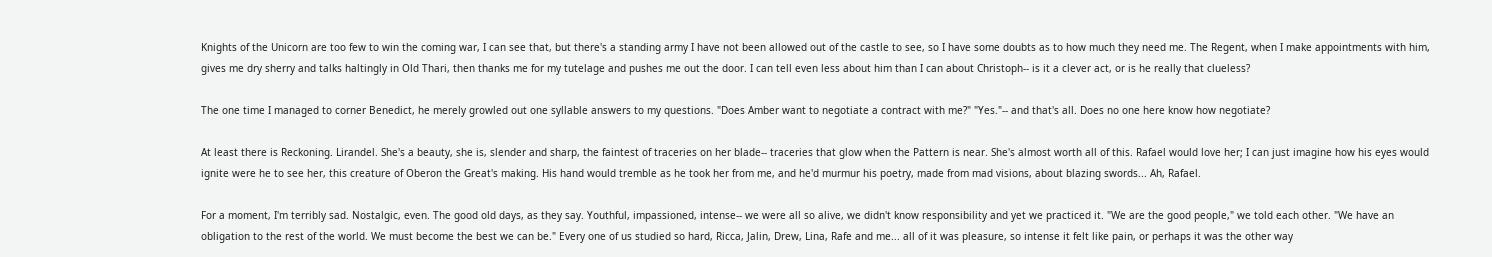Knights of the Unicorn are too few to win the coming war, I can see that, but there's a standing army I have not been allowed out of the castle to see, so I have some doubts as to how much they need me. The Regent, when I make appointments with him, gives me dry sherry and talks haltingly in Old Thari, then thanks me for my tutelage and pushes me out the door. I can tell even less about him than I can about Christoph-- is it a clever act, or is he really that clueless?

The one time I managed to corner Benedict, he merely growled out one syllable answers to my questions. "Does Amber want to negotiate a contract with me?" "Yes."-- and that's all. Does no one here know how negotiate?

At least there is Reckoning. Lirandel. She's a beauty, she is, slender and sharp, the faintest of traceries on her blade-- traceries that glow when the Pattern is near. She's almost worth all of this. Rafael would love her; I can just imagine how his eyes would ignite were he to see her, this creature of Oberon the Great's making. His hand would tremble as he took her from me, and he'd murmur his poetry, made from mad visions, about blazing swords... Ah, Rafael.

For a moment, I'm terribly sad. Nostalgic, even. The good old days, as they say. Youthful, impassioned, intense-- we were all so alive, we didn't know responsibility and yet we practiced it. "We are the good people," we told each other. "We have an obligation to the rest of the world. We must become the best we can be." Every one of us studied so hard, Ricca, Jalin, Drew, Lina, Rafe and me... all of it was pleasure, so intense it felt like pain, or perhaps it was the other way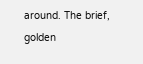around. The brief, golden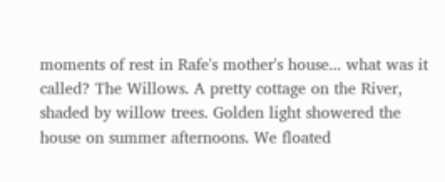moments of rest in Rafe's mother's house... what was it called? The Willows. A pretty cottage on the River, shaded by willow trees. Golden light showered the house on summer afternoons. We floated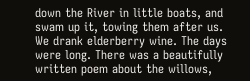down the River in little boats, and swam up it, towing them after us. We drank elderberry wine. The days were long. There was a beautifully written poem about the willows,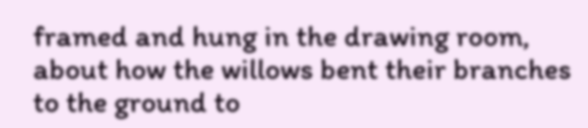framed and hung in the drawing room, about how the willows bent their branches to the ground to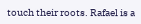touch their roots. Rafael is a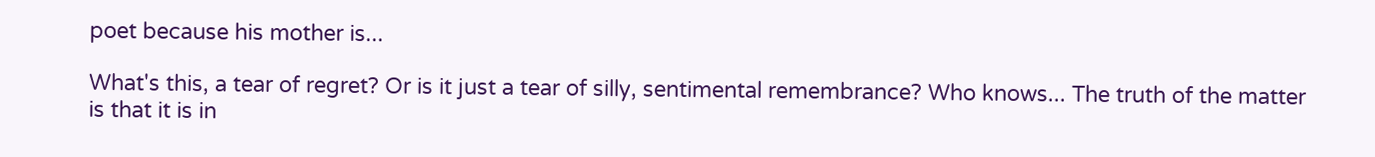poet because his mother is...

What's this, a tear of regret? Or is it just a tear of silly, sentimental remembrance? Who knows... The truth of the matter is that it is in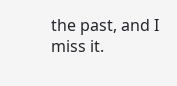the past, and I miss it.